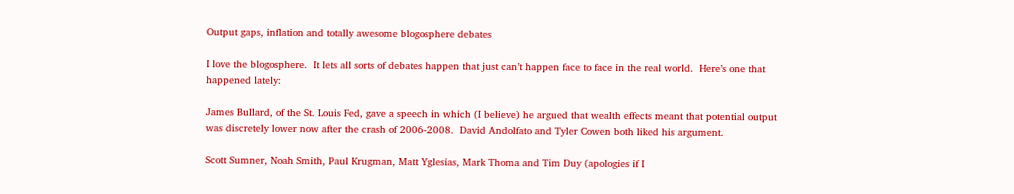Output gaps, inflation and totally awesome blogosphere debates

I love the blogosphere.  It lets all sorts of debates happen that just can’t happen face to face in the real world.  Here’s one that happened lately:

James Bullard, of the St. Louis Fed, gave a speech in which (I believe) he argued that wealth effects meant that potential output was discretely lower now after the crash of 2006-2008.  David Andolfato and Tyler Cowen both liked his argument.

Scott Sumner, Noah Smith, Paul Krugman, Matt Yglesias, Mark Thoma and Tim Duy (apologies if I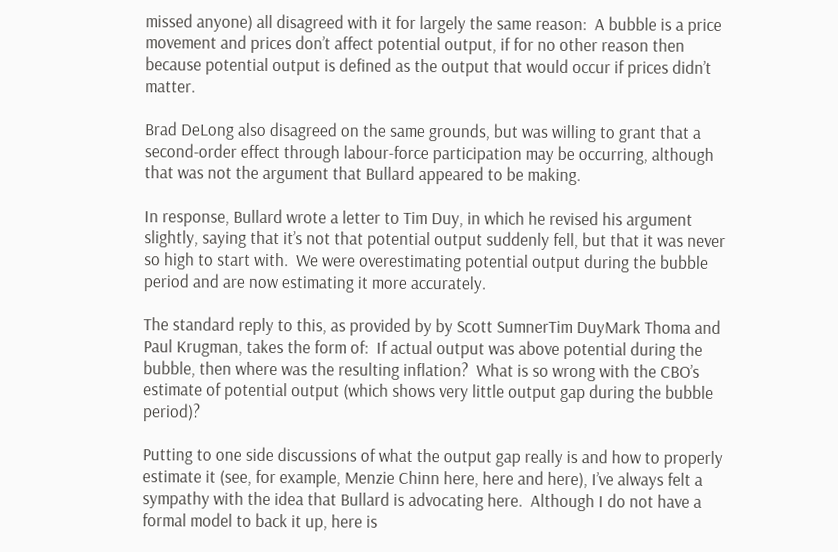missed anyone) all disagreed with it for largely the same reason:  A bubble is a price movement and prices don’t affect potential output, if for no other reason then because potential output is defined as the output that would occur if prices didn’t matter.

Brad DeLong also disagreed on the same grounds, but was willing to grant that a second-order effect through labour-force participation may be occurring, although that was not the argument that Bullard appeared to be making.

In response, Bullard wrote a letter to Tim Duy, in which he revised his argument slightly, saying that it’s not that potential output suddenly fell, but that it was never so high to start with.  We were overestimating potential output during the bubble period and are now estimating it more accurately.

The standard reply to this, as provided by by Scott SumnerTim DuyMark Thoma and Paul Krugman, takes the form of:  If actual output was above potential during the bubble, then where was the resulting inflation?  What is so wrong with the CBO’s estimate of potential output (which shows very little output gap during the bubble period)?

Putting to one side discussions of what the output gap really is and how to properly estimate it (see, for example, Menzie Chinn here, here and here), I’ve always felt a sympathy with the idea that Bullard is advocating here.  Although I do not have a formal model to back it up, here is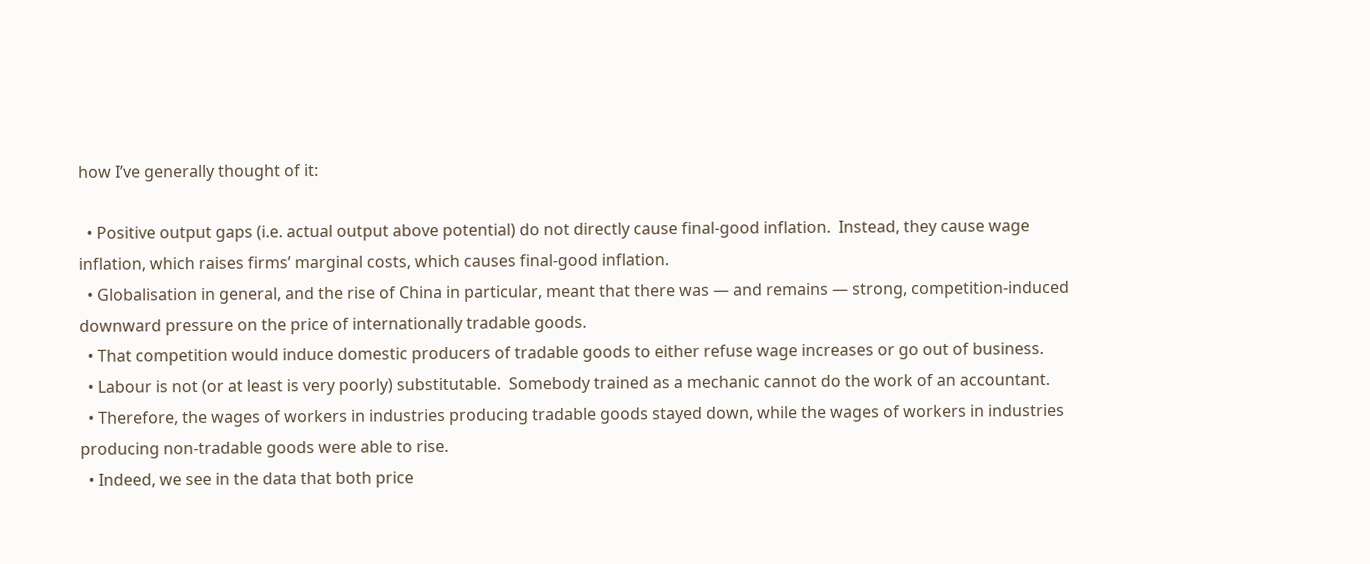how I’ve generally thought of it:

  • Positive output gaps (i.e. actual output above potential) do not directly cause final-good inflation.  Instead, they cause wage inflation, which raises firms’ marginal costs, which causes final-good inflation.
  • Globalisation in general, and the rise of China in particular, meant that there was — and remains — strong, competition-induced downward pressure on the price of internationally tradable goods.
  • That competition would induce domestic producers of tradable goods to either refuse wage increases or go out of business.
  • Labour is not (or at least is very poorly) substitutable.  Somebody trained as a mechanic cannot do the work of an accountant.
  • Therefore, the wages of workers in industries producing tradable goods stayed down, while the wages of workers in industries producing non-tradable goods were able to rise.
  • Indeed, we see in the data that both price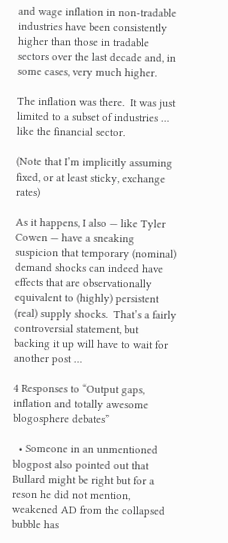and wage inflation in non-tradable industries have been consistently higher than those in tradable sectors over the last decade and, in some cases, very much higher.

The inflation was there.  It was just limited to a subset of industries … like the financial sector.

(Note that I’m implicitly assuming fixed, or at least sticky, exchange rates)

As it happens, I also — like Tyler Cowen — have a sneaking suspicion that temporary (nominal) demand shocks can indeed have effects that are observationally equivalent to (highly) persistent (real) supply shocks.  That’s a fairly controversial statement, but backing it up will have to wait for another post …

4 Responses to “Output gaps, inflation and totally awesome blogosphere debates”

  • Someone in an unmentioned blogpost also pointed out that Bullard might be right but for a reson he did not mention, weakened AD from the collapsed bubble has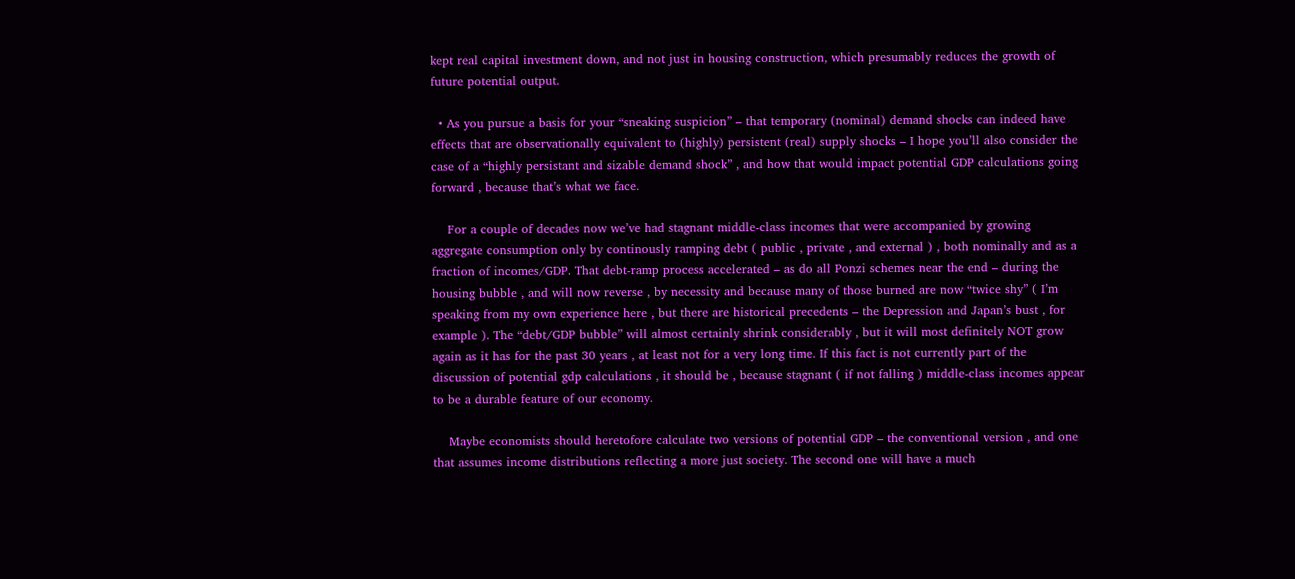kept real capital investment down, and not just in housing construction, which presumably reduces the growth of future potential output.

  • As you pursue a basis for your “sneaking suspicion” – that temporary (nominal) demand shocks can indeed have effects that are observationally equivalent to (highly) persistent (real) supply shocks – I hope you’ll also consider the case of a “highly persistant and sizable demand shock” , and how that would impact potential GDP calculations going forward , because that’s what we face.

    For a couple of decades now we’ve had stagnant middle-class incomes that were accompanied by growing aggregate consumption only by continously ramping debt ( public , private , and external ) , both nominally and as a fraction of incomes/GDP. That debt-ramp process accelerated – as do all Ponzi schemes near the end – during the housing bubble , and will now reverse , by necessity and because many of those burned are now “twice shy” ( I’m speaking from my own experience here , but there are historical precedents – the Depression and Japan’s bust , for example ). The “debt/GDP bubble” will almost certainly shrink considerably , but it will most definitely NOT grow again as it has for the past 30 years , at least not for a very long time. If this fact is not currently part of the discussion of potential gdp calculations , it should be , because stagnant ( if not falling ) middle-class incomes appear to be a durable feature of our economy.

    Maybe economists should heretofore calculate two versions of potential GDP – the conventional version , and one that assumes income distributions reflecting a more just society. The second one will have a much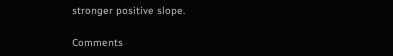stronger positive slope.

Comments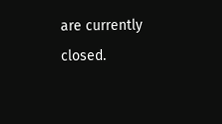are currently closed.